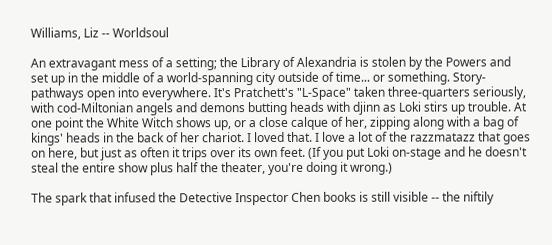Williams, Liz -- Worldsoul

An extravagant mess of a setting; the Library of Alexandria is stolen by the Powers and set up in the middle of a world-spanning city outside of time... or something. Story-pathways open into everywhere. It's Pratchett's "L-Space" taken three-quarters seriously, with cod-Miltonian angels and demons butting heads with djinn as Loki stirs up trouble. At one point the White Witch shows up, or a close calque of her, zipping along with a bag of kings' heads in the back of her chariot. I loved that. I love a lot of the razzmatazz that goes on here, but just as often it trips over its own feet. (If you put Loki on-stage and he doesn't steal the entire show plus half the theater, you're doing it wrong.)

The spark that infused the Detective Inspector Chen books is still visible -- the niftily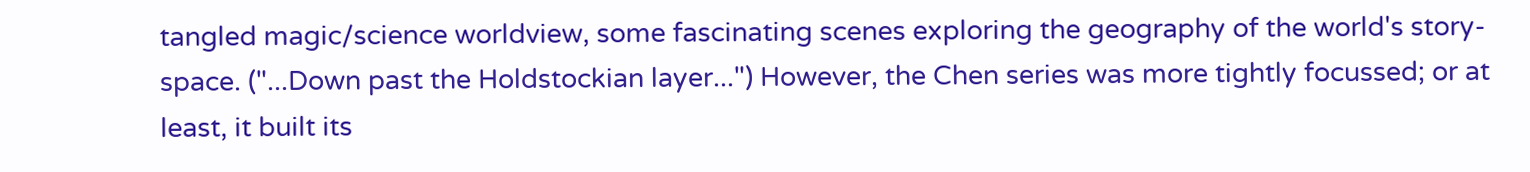tangled magic/science worldview, some fascinating scenes exploring the geography of the world's story-space. ("...Down past the Holdstockian layer...") However, the Chen series was more tightly focussed; or at least, it built its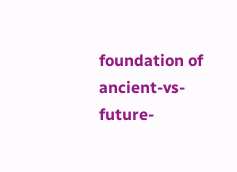foundation of ancient-vs-future-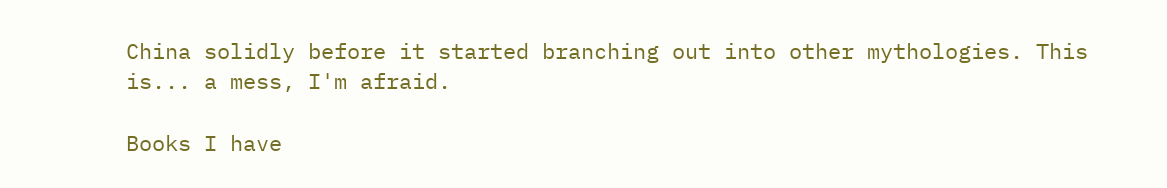China solidly before it started branching out into other mythologies. This is... a mess, I'm afraid.

Books I have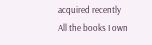acquired recently
All the books I own